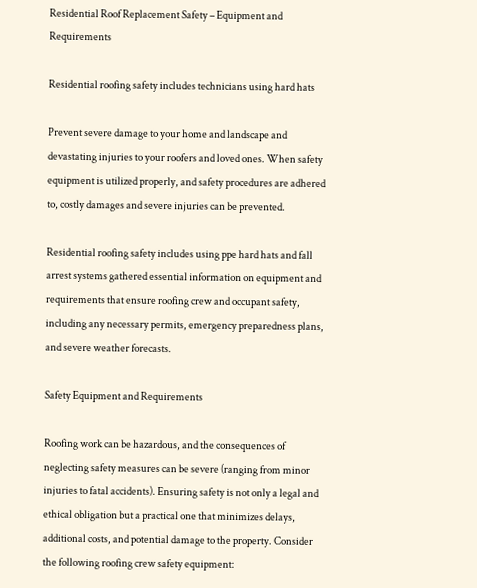Residential Roof Replacement Safety – Equipment and Requirements

Residential roofing safety includes technicians using hard hats

Prevent severe damage to your home and landscape and devastating injuries to your roofers and loved ones. When safety equipment is utilized properly, and safety procedures are adhered to, costly damages and severe injuries can be prevented.

Residential roofing safety includes using ppe hard hats and fall arrest systems gathered essential information on equipment and requirements that ensure roofing crew and occupant safety, including any necessary permits, emergency preparedness plans, and severe weather forecasts.

Safety Equipment and Requirements

Roofing work can be hazardous, and the consequences of neglecting safety measures can be severe (ranging from minor injuries to fatal accidents). Ensuring safety is not only a legal and ethical obligation but a practical one that minimizes delays, additional costs, and potential damage to the property. Consider the following roofing crew safety equipment: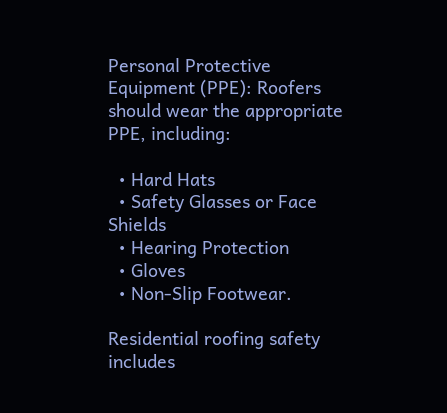Personal Protective Equipment (PPE): Roofers should wear the appropriate PPE, including:

  • Hard Hats
  • Safety Glasses or Face Shields
  • Hearing Protection
  • Gloves
  • Non-Slip Footwear.

Residential roofing safety includes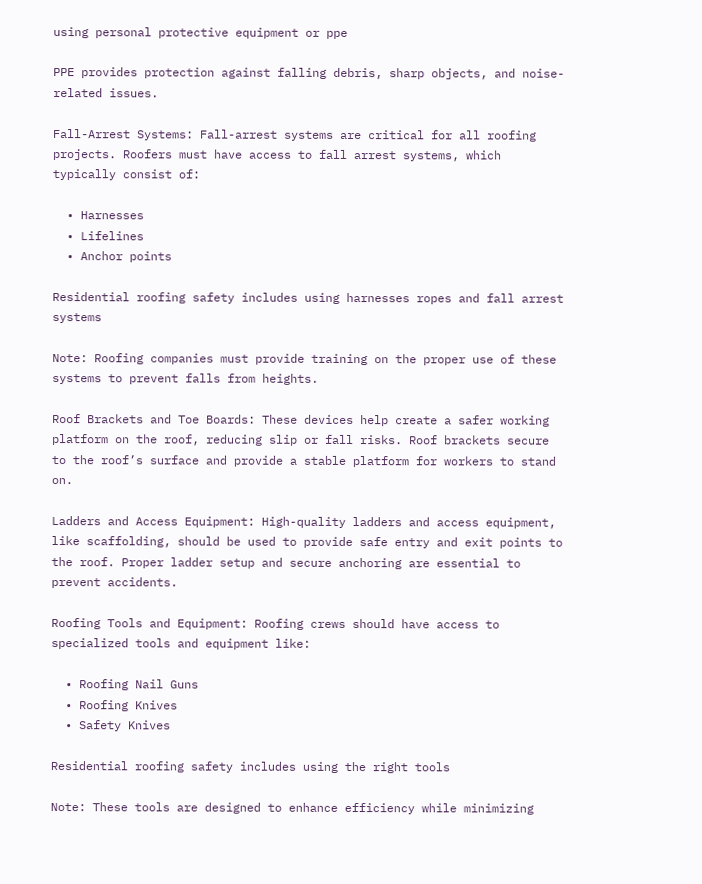using personal protective equipment or ppe

PPE provides protection against falling debris, sharp objects, and noise-related issues.

Fall-Arrest Systems: Fall-arrest systems are critical for all roofing projects. Roofers must have access to fall arrest systems, which typically consist of:

  • Harnesses
  • Lifelines
  • Anchor points

Residential roofing safety includes using harnesses ropes and fall arrest systems

Note: Roofing companies must provide training on the proper use of these systems to prevent falls from heights.

Roof Brackets and Toe Boards: These devices help create a safer working platform on the roof, reducing slip or fall risks. Roof brackets secure to the roof’s surface and provide a stable platform for workers to stand on.

Ladders and Access Equipment: High-quality ladders and access equipment, like scaffolding, should be used to provide safe entry and exit points to the roof. Proper ladder setup and secure anchoring are essential to prevent accidents.

Roofing Tools and Equipment: Roofing crews should have access to specialized tools and equipment like:

  • Roofing Nail Guns
  • Roofing Knives
  • Safety Knives

Residential roofing safety includes using the right tools

Note: These tools are designed to enhance efficiency while minimizing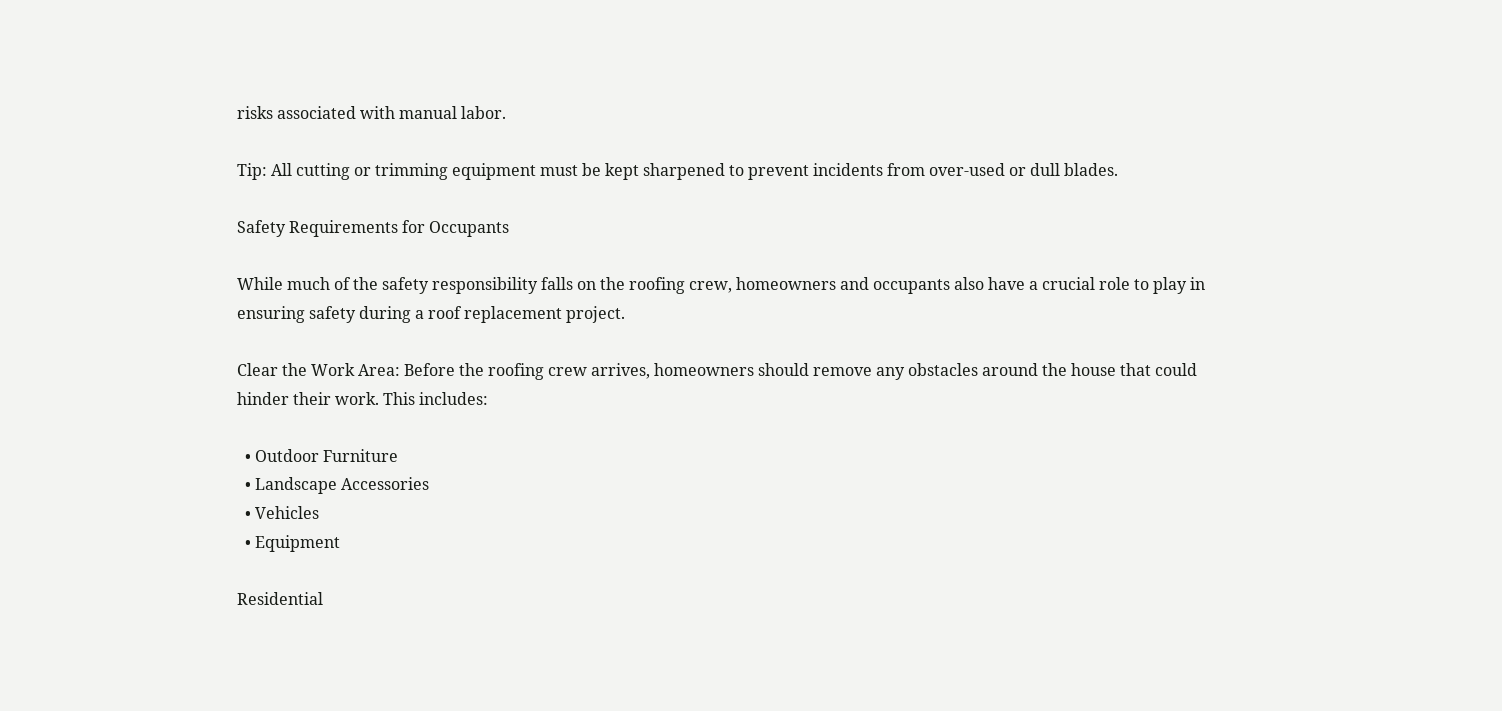risks associated with manual labor.

Tip: All cutting or trimming equipment must be kept sharpened to prevent incidents from over-used or dull blades.

Safety Requirements for Occupants

While much of the safety responsibility falls on the roofing crew, homeowners and occupants also have a crucial role to play in ensuring safety during a roof replacement project.

Clear the Work Area: Before the roofing crew arrives, homeowners should remove any obstacles around the house that could hinder their work. This includes:

  • Outdoor Furniture
  • Landscape Accessories
  • Vehicles
  • Equipment

Residential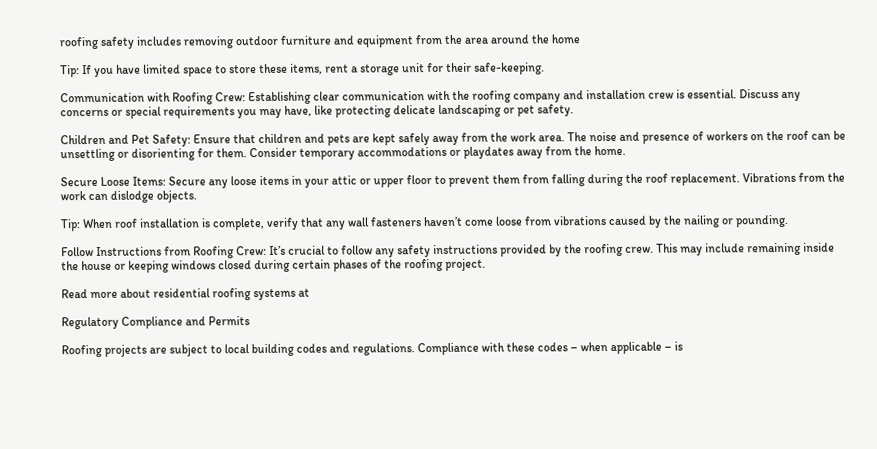roofing safety includes removing outdoor furniture and equipment from the area around the home

Tip: If you have limited space to store these items, rent a storage unit for their safe-keeping.

Communication with Roofing Crew: Establishing clear communication with the roofing company and installation crew is essential. Discuss any concerns or special requirements you may have, like protecting delicate landscaping or pet safety.

Children and Pet Safety: Ensure that children and pets are kept safely away from the work area. The noise and presence of workers on the roof can be unsettling or disorienting for them. Consider temporary accommodations or playdates away from the home.

Secure Loose Items: Secure any loose items in your attic or upper floor to prevent them from falling during the roof replacement. Vibrations from the work can dislodge objects.

Tip: When roof installation is complete, verify that any wall fasteners haven’t come loose from vibrations caused by the nailing or pounding.

Follow Instructions from Roofing Crew: It’s crucial to follow any safety instructions provided by the roofing crew. This may include remaining inside the house or keeping windows closed during certain phases of the roofing project.

Read more about residential roofing systems at

Regulatory Compliance and Permits

Roofing projects are subject to local building codes and regulations. Compliance with these codes – when applicable – is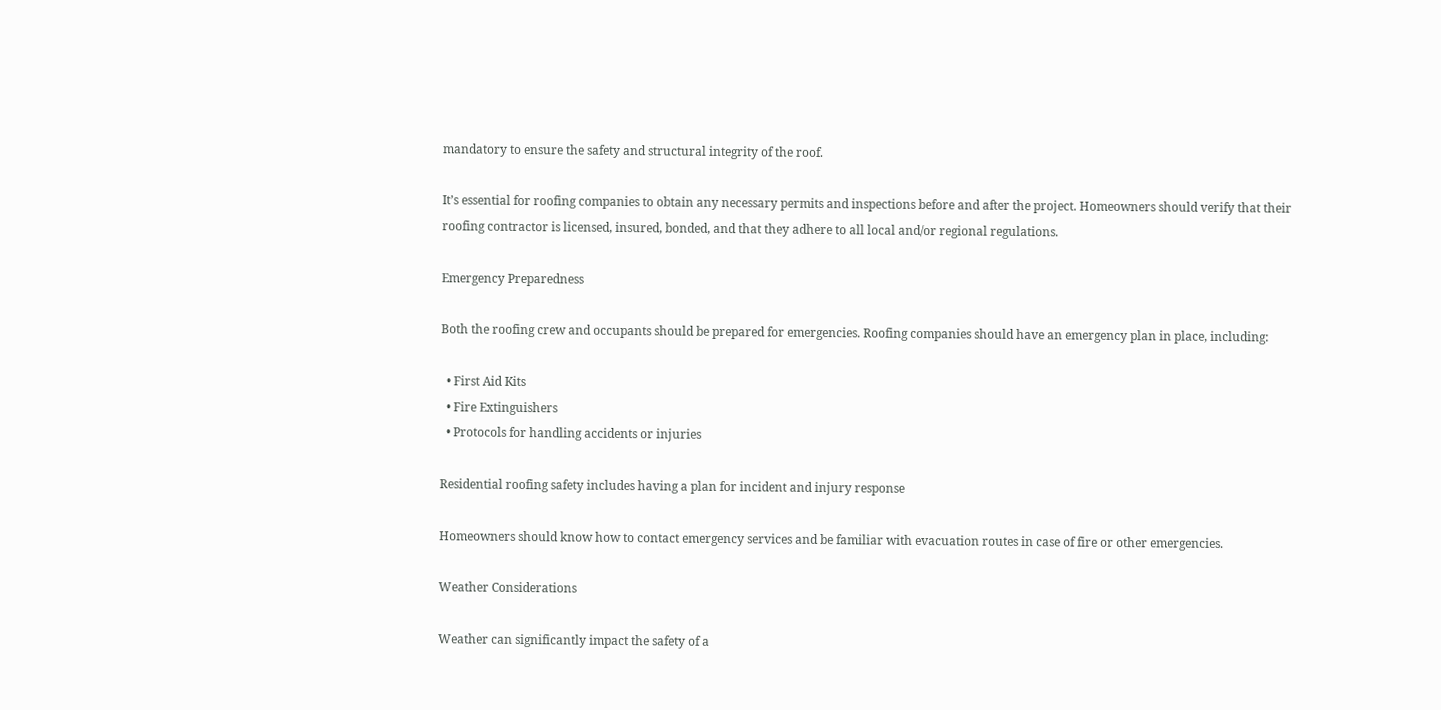mandatory to ensure the safety and structural integrity of the roof.

It’s essential for roofing companies to obtain any necessary permits and inspections before and after the project. Homeowners should verify that their roofing contractor is licensed, insured, bonded, and that they adhere to all local and/or regional regulations.

Emergency Preparedness

Both the roofing crew and occupants should be prepared for emergencies. Roofing companies should have an emergency plan in place, including:

  • First Aid Kits
  • Fire Extinguishers
  • Protocols for handling accidents or injuries

Residential roofing safety includes having a plan for incident and injury response

Homeowners should know how to contact emergency services and be familiar with evacuation routes in case of fire or other emergencies.

Weather Considerations

Weather can significantly impact the safety of a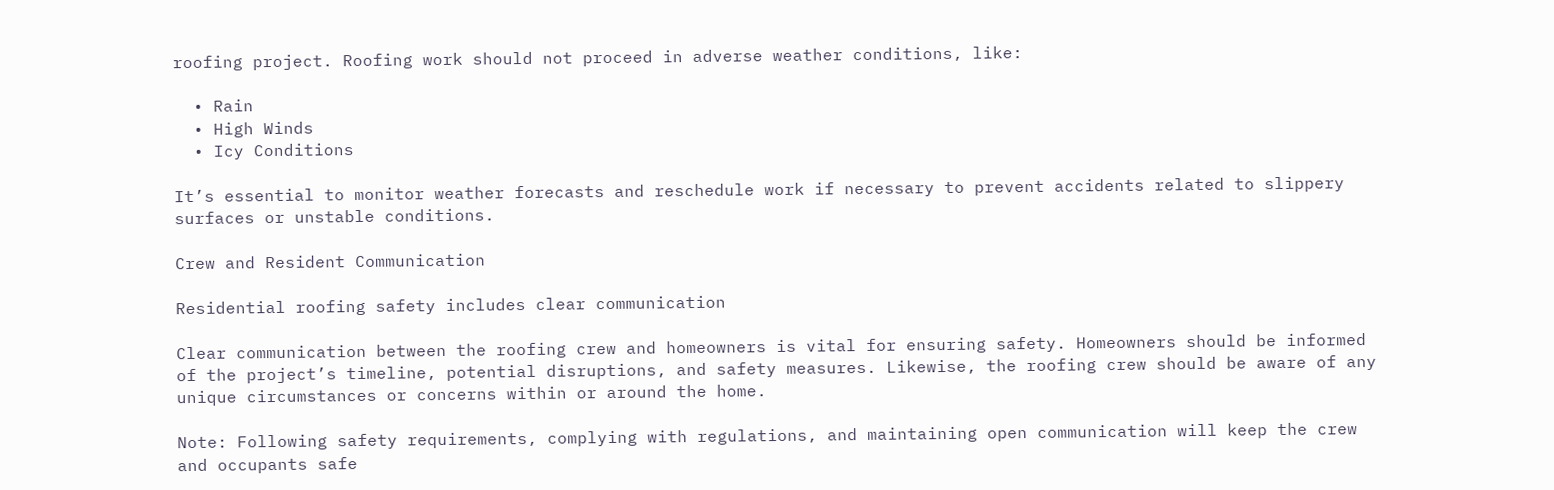roofing project. Roofing work should not proceed in adverse weather conditions, like:

  • Rain
  • High Winds
  • Icy Conditions

It’s essential to monitor weather forecasts and reschedule work if necessary to prevent accidents related to slippery surfaces or unstable conditions.

Crew and Resident Communication

Residential roofing safety includes clear communication

Clear communication between the roofing crew and homeowners is vital for ensuring safety. Homeowners should be informed of the project’s timeline, potential disruptions, and safety measures. Likewise, the roofing crew should be aware of any unique circumstances or concerns within or around the home.

Note: Following safety requirements, complying with regulations, and maintaining open communication will keep the crew and occupants safe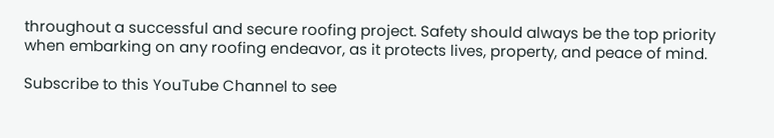throughout a successful and secure roofing project. Safety should always be the top priority when embarking on any roofing endeavor, as it protects lives, property, and peace of mind.

Subscribe to this YouTube Channel to see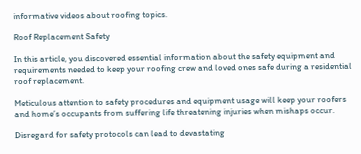informative videos about roofing topics.

Roof Replacement Safety

In this article, you discovered essential information about the safety equipment and requirements needed to keep your roofing crew and loved ones safe during a residential roof replacement.

Meticulous attention to safety procedures and equipment usage will keep your roofers and home’s occupants from suffering life threatening injuries when mishaps occur.

Disregard for safety protocols can lead to devastating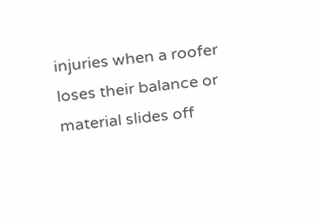injuries when a roofer loses their balance or material slides off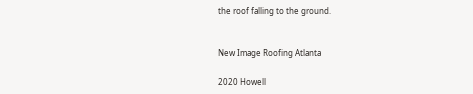the roof falling to the ground.


New Image Roofing Atlanta

2020 Howell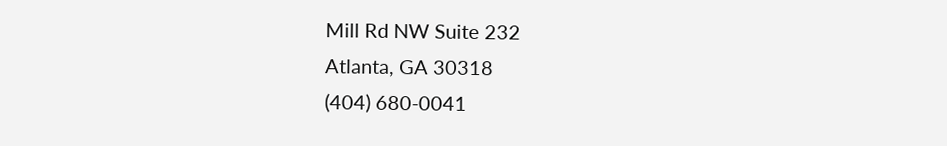Mill Rd NW Suite 232
Atlanta, GA 30318
(404) 680-0041